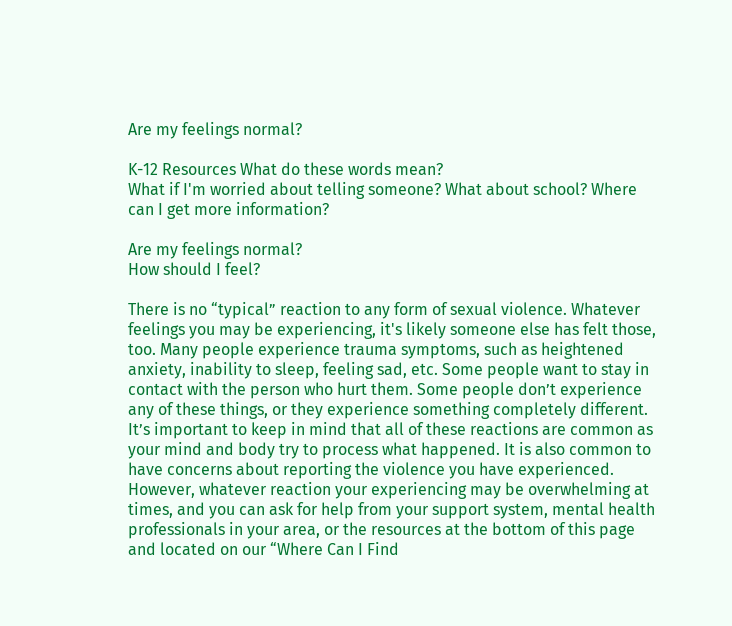Are my feelings normal?

K-12 Resources What do these words mean?
What if I'm worried about telling someone? What about school? Where can I get more information?

Are my feelings normal?
How should I feel?

There is no “typical” reaction to any form of sexual violence. Whatever feelings you may be experiencing, it's likely someone else has felt those, too. Many people experience trauma symptoms, such as heightened anxiety, inability to sleep, feeling sad, etc. Some people want to stay in contact with the person who hurt them. Some people don’t experience any of these things, or they experience something completely different. It’s important to keep in mind that all of these reactions are common as your mind and body try to process what happened. It is also common to have concerns about reporting the violence you have experienced. However, whatever reaction your experiencing may be overwhelming at times, and you can ask for help from your support system, mental health professionals in your area, or the resources at the bottom of this page and located on our “Where Can I Find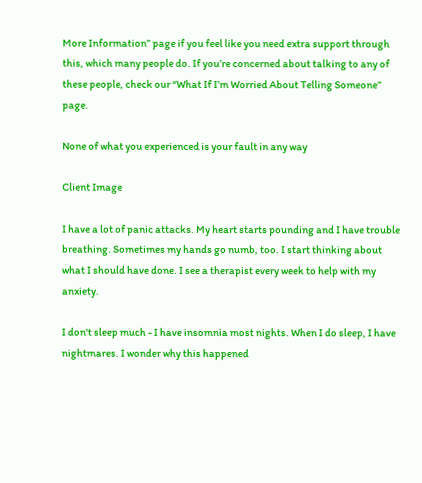More Information” page if you feel like you need extra support through this, which many people do. If you’re concerned about talking to any of these people, check our “What If I’m Worried About Telling Someone” page.

None of what you experienced is your fault in any way

Client Image

I have a lot of panic attacks. My heart starts pounding and I have trouble breathing. Sometimes my hands go numb, too. I start thinking about what I should have done. I see a therapist every week to help with my anxiety.

I don't sleep much - I have insomnia most nights. When I do sleep, I have nightmares. I wonder why this happened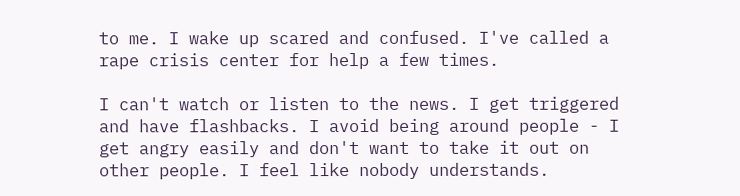to me. I wake up scared and confused. I've called a rape crisis center for help a few times.

I can't watch or listen to the news. I get triggered and have flashbacks. I avoid being around people - I get angry easily and don't want to take it out on other people. I feel like nobody understands.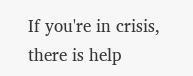If you're in crisis, there is help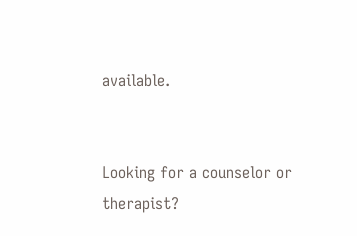available.


Looking for a counselor or therapist?